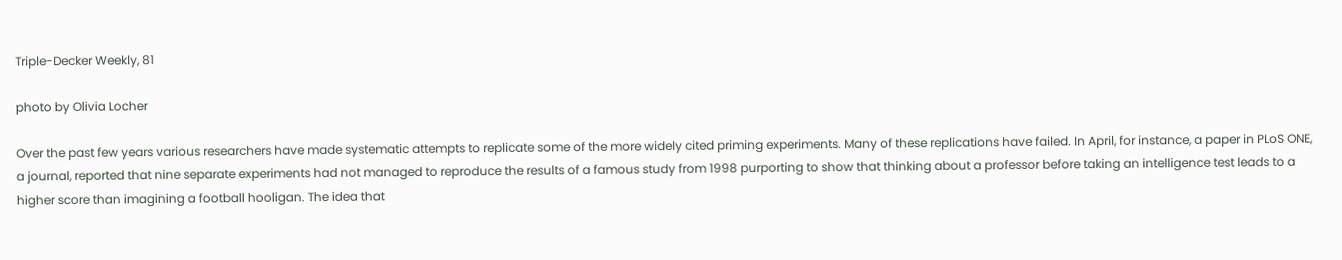Triple-Decker Weekly, 81

photo by Olivia Locher

Over the past few years various researchers have made systematic attempts to replicate some of the more widely cited priming experiments. Many of these replications have failed. In April, for instance, a paper in PLoS ONE, a journal, reported that nine separate experiments had not managed to reproduce the results of a famous study from 1998 purporting to show that thinking about a professor before taking an intelligence test leads to a higher score than imagining a football hooligan. The idea that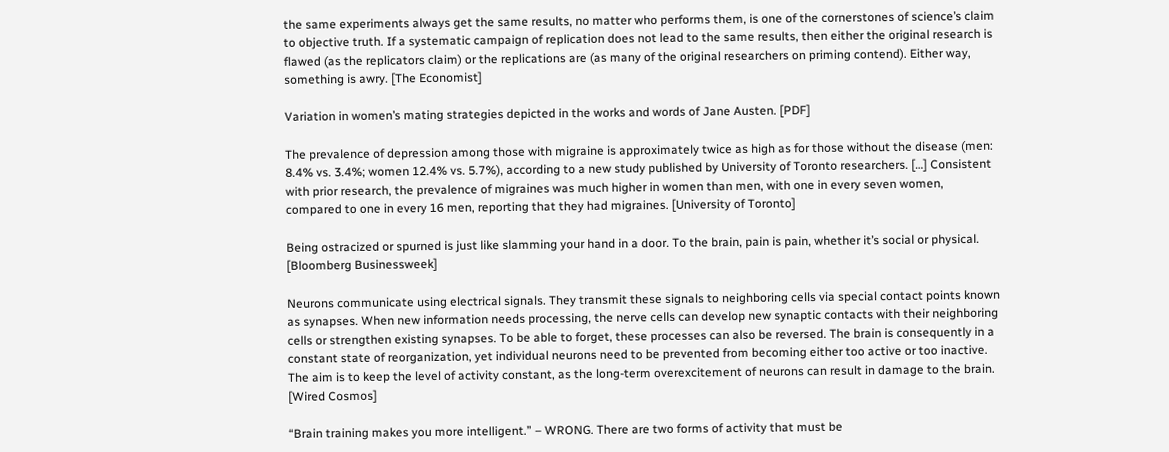the same experiments always get the same results, no matter who performs them, is one of the cornerstones of science’s claim to objective truth. If a systematic campaign of replication does not lead to the same results, then either the original research is flawed (as the replicators claim) or the replications are (as many of the original researchers on priming contend). Either way, something is awry. [The Economist]

Variation in women’s mating strategies depicted in the works and words of Jane Austen. [PDF]

The prevalence of depression among those with migraine is approximately twice as high as for those without the disease (men: 8.4% vs. 3.4%; women 12.4% vs. 5.7%), according to a new study published by University of Toronto researchers. […] Consistent with prior research, the prevalence of migraines was much higher in women than men, with one in every seven women, compared to one in every 16 men, reporting that they had migraines. [University of Toronto]

Being ostracized or spurned is just like slamming your hand in a door. To the brain, pain is pain, whether it’s social or physical. [Bloomberg Businessweek]

Neurons communicate using electrical signals. They transmit these signals to neighboring cells via special contact points known as synapses. When new information needs processing, the nerve cells can develop new synaptic contacts with their neighboring cells or strengthen existing synapses. To be able to forget, these processes can also be reversed. The brain is consequently in a constant state of reorganization, yet individual neurons need to be prevented from becoming either too active or too inactive. The aim is to keep the level of activity constant, as the long-term overexcitement of neurons can result in damage to the brain. [Wired Cosmos]

“Brain training makes you more intelligent.” – WRONG. There are two forms of activity that must be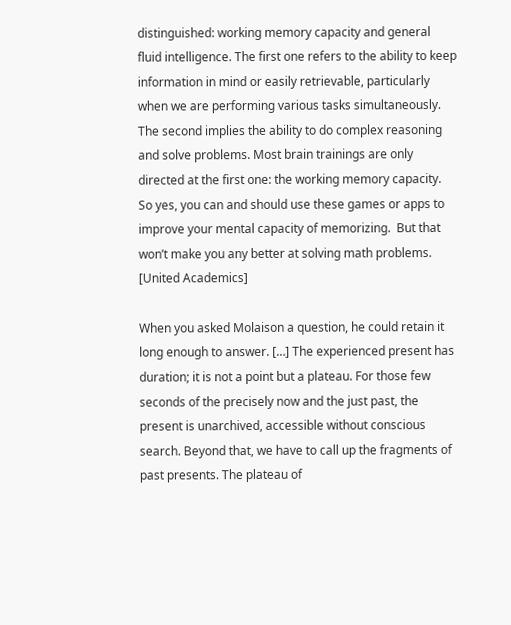distinguished: working memory capacity and general fluid intelligence. The first one refers to the ability to keep information in mind or easily retrievable, particularly when we are performing various tasks simultaneously. The second implies the ability to do complex reasoning and solve problems. Most brain trainings are only directed at the first one: the working memory capacity. So yes, you can and should use these games or apps to improve your mental capacity of memorizing.  But that won’t make you any better at solving math problems. [United Academics]

When you asked Molaison a question, he could retain it long enough to answer. […] The experienced present has duration; it is not a point but a plateau. For those few seconds of the precisely now and the just past, the present is unarchived, accessible without conscious search. Beyond that, we have to call up the fragments of past presents. The plateau of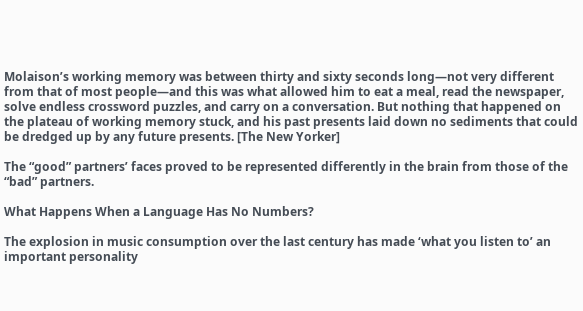Molaison’s working memory was between thirty and sixty seconds long—not very different from that of most people—and this was what allowed him to eat a meal, read the newspaper, solve endless crossword puzzles, and carry on a conversation. But nothing that happened on the plateau of working memory stuck, and his past presents laid down no sediments that could be dredged up by any future presents. [The New Yorker]

The “good” partners’ faces proved to be represented differently in the brain from those of the “bad” partners.

What Happens When a Language Has No Numbers?

The explosion in music consumption over the last century has made ‘what you listen to’ an important personality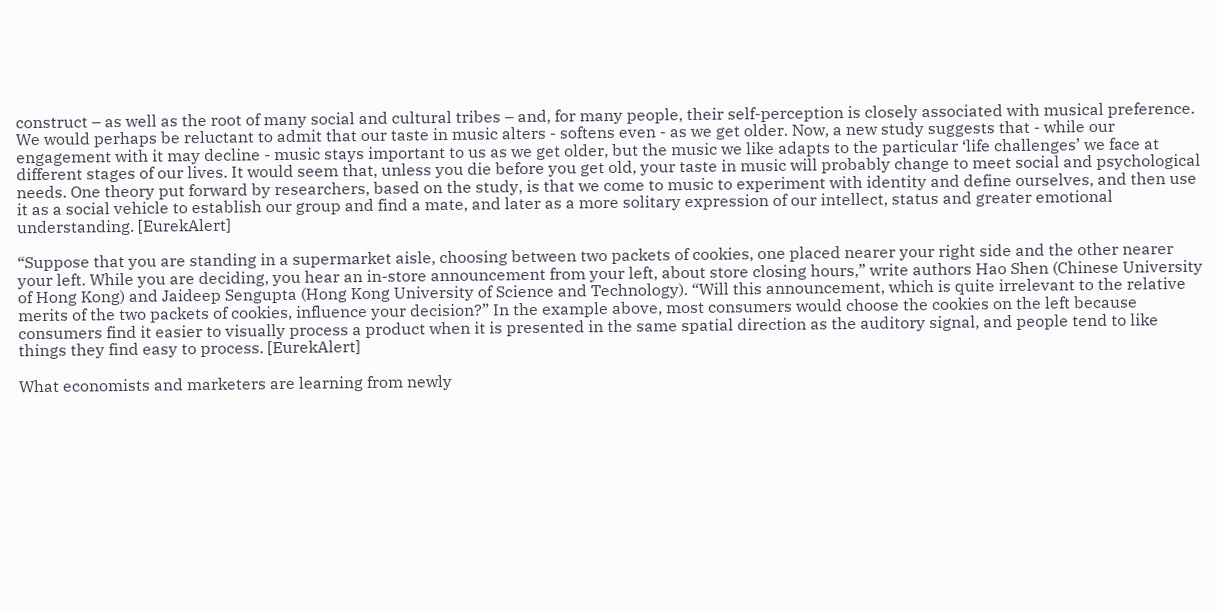construct – as well as the root of many social and cultural tribes – and, for many people, their self-perception is closely associated with musical preference. We would perhaps be reluctant to admit that our taste in music alters - softens even - as we get older. Now, a new study suggests that - while our engagement with it may decline - music stays important to us as we get older, but the music we like adapts to the particular ‘life challenges’ we face at different stages of our lives. It would seem that, unless you die before you get old, your taste in music will probably change to meet social and psychological needs. One theory put forward by researchers, based on the study, is that we come to music to experiment with identity and define ourselves, and then use it as a social vehicle to establish our group and find a mate, and later as a more solitary expression of our intellect, status and greater emotional understanding. [EurekAlert]

“Suppose that you are standing in a supermarket aisle, choosing between two packets of cookies, one placed nearer your right side and the other nearer your left. While you are deciding, you hear an in-store announcement from your left, about store closing hours,” write authors Hao Shen (Chinese University of Hong Kong) and Jaideep Sengupta (Hong Kong University of Science and Technology). “Will this announcement, which is quite irrelevant to the relative merits of the two packets of cookies, influence your decision?” In the example above, most consumers would choose the cookies on the left because consumers find it easier to visually process a product when it is presented in the same spatial direction as the auditory signal, and people tend to like things they find easy to process. [EurekAlert]

What economists and marketers are learning from newly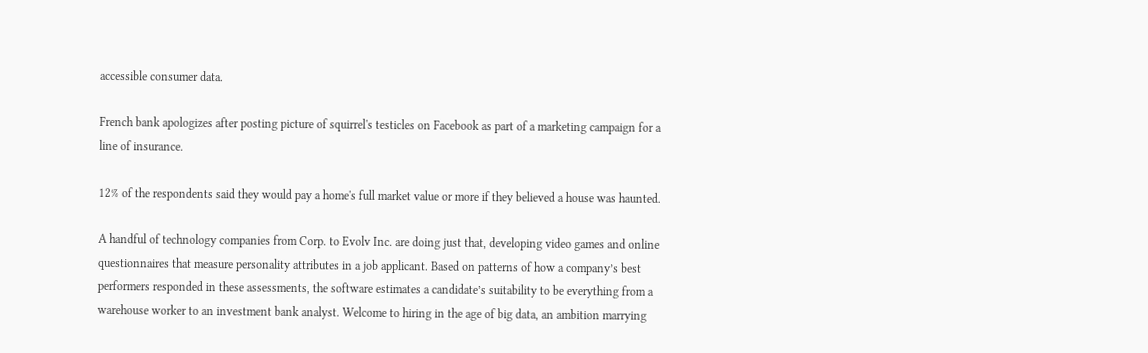accessible consumer data.

French bank apologizes after posting picture of squirrel's testicles on Facebook as part of a marketing campaign for a line of insurance.

12% of the respondents said they would pay a home's full market value or more if they believed a house was haunted.

A handful of technology companies from Corp. to Evolv Inc. are doing just that, developing video games and online questionnaires that measure personality attributes in a job applicant. Based on patterns of how a company’s best performers responded in these assessments, the software estimates a candidate’s suitability to be everything from a warehouse worker to an investment bank analyst. Welcome to hiring in the age of big data, an ambition marrying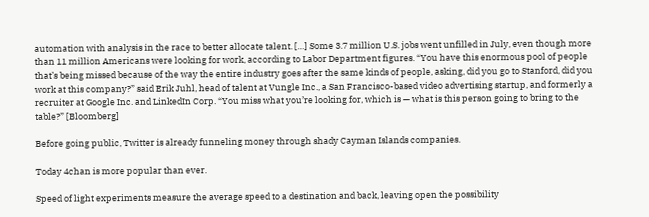automation with analysis in the race to better allocate talent. […] Some 3.7 million U.S. jobs went unfilled in July, even though more than 11 million Americans were looking for work, according to Labor Department figures. “You have this enormous pool of people that’s being missed because of the way the entire industry goes after the same kinds of people, asking, did you go to Stanford, did you work at this company?” said Erik Juhl, head of talent at Vungle Inc., a San Francisco-based video advertising startup, and formerly a recruiter at Google Inc. and LinkedIn Corp. “You miss what you’re looking for, which is — what is this person going to bring to the table?” [Bloomberg]

Before going public, Twitter is already funneling money through shady Cayman Islands companies.

Today 4chan is more popular than ever.

Speed of light experiments measure the average speed to a destination and back, leaving open the possibility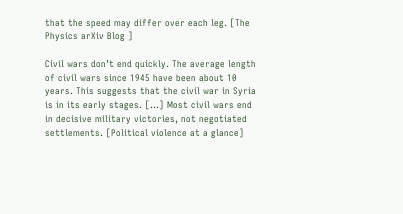that the speed may differ over each leg. [The Physics arXiv Blog ]

Civil wars don’t end quickly. The average length of civil wars since 1945 have been about 10 years. This suggests that the civil war in Syria is in its early stages. […] Most civil wars end in decisive military victories, not negotiated settlements. [Political violence at a glance]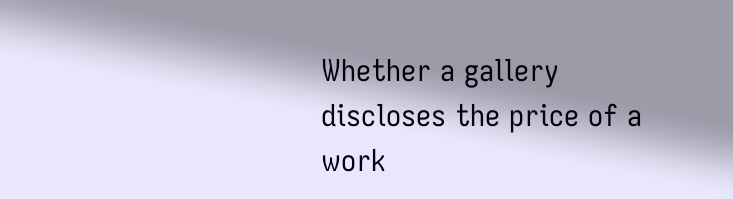Whether a gallery discloses the price of a work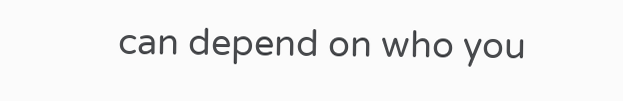can depend on who you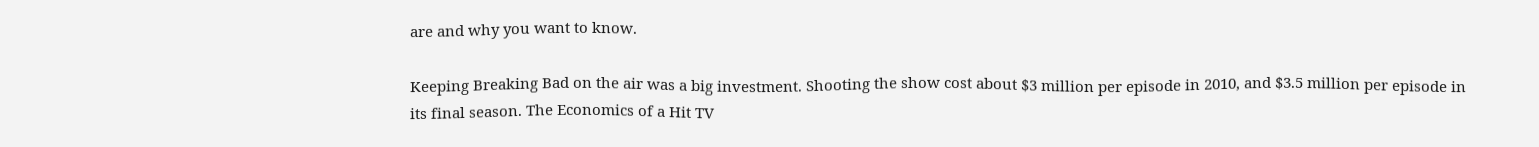are and why you want to know.

Keeping Breaking Bad on the air was a big investment. Shooting the show cost about $3 million per episode in 2010, and $3.5 million per episode in its final season. The Economics of a Hit TV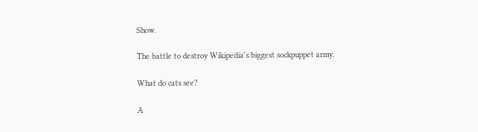Show.

The battle to destroy Wikipedia's biggest sockpuppet army.

What do cats see?

A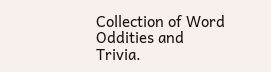Collection of Word Oddities and Trivia.